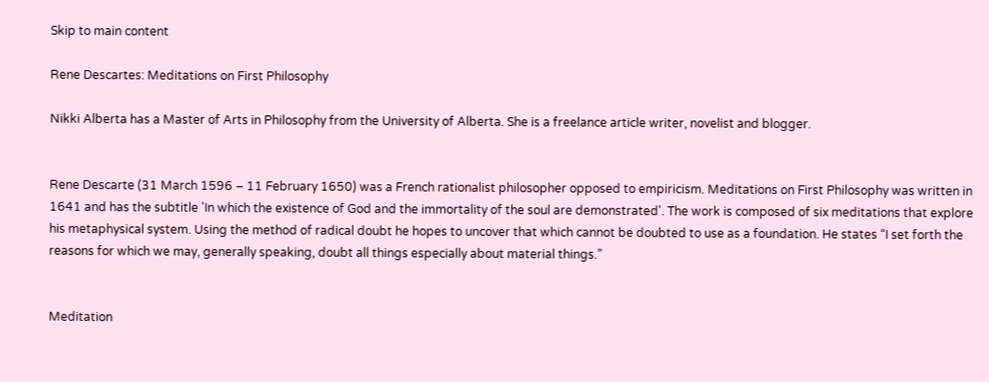Skip to main content

Rene Descartes: Meditations on First Philosophy

Nikki Alberta has a Master of Arts in Philosophy from the University of Alberta. She is a freelance article writer, novelist and blogger.


Rene Descarte (31 March 1596 – 11 February 1650) was a French rationalist philosopher opposed to empiricism. Meditations on First Philosophy was written in 1641 and has the subtitle 'In which the existence of God and the immortality of the soul are demonstrated'. The work is composed of six meditations that explore his metaphysical system. Using the method of radical doubt he hopes to uncover that which cannot be doubted to use as a foundation. He states “I set forth the reasons for which we may, generally speaking, doubt all things especially about material things.”


Meditation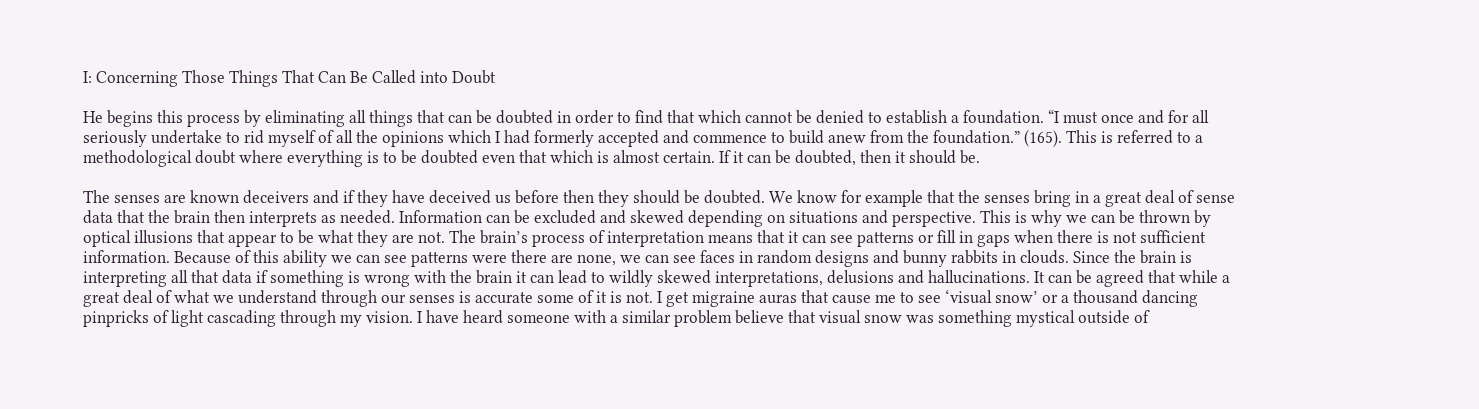I: Concerning Those Things That Can Be Called into Doubt

He begins this process by eliminating all things that can be doubted in order to find that which cannot be denied to establish a foundation. “I must once and for all seriously undertake to rid myself of all the opinions which I had formerly accepted and commence to build anew from the foundation.” (165). This is referred to a methodological doubt where everything is to be doubted even that which is almost certain. If it can be doubted, then it should be.

The senses are known deceivers and if they have deceived us before then they should be doubted. We know for example that the senses bring in a great deal of sense data that the brain then interprets as needed. Information can be excluded and skewed depending on situations and perspective. This is why we can be thrown by optical illusions that appear to be what they are not. The brain’s process of interpretation means that it can see patterns or fill in gaps when there is not sufficient information. Because of this ability we can see patterns were there are none, we can see faces in random designs and bunny rabbits in clouds. Since the brain is interpreting all that data if something is wrong with the brain it can lead to wildly skewed interpretations, delusions and hallucinations. It can be agreed that while a great deal of what we understand through our senses is accurate some of it is not. I get migraine auras that cause me to see ‘visual snow’ or a thousand dancing pinpricks of light cascading through my vision. I have heard someone with a similar problem believe that visual snow was something mystical outside of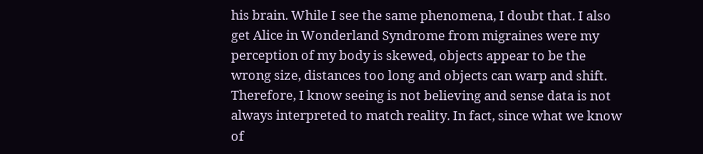his brain. While I see the same phenomena, I doubt that. I also get Alice in Wonderland Syndrome from migraines were my perception of my body is skewed, objects appear to be the wrong size, distances too long and objects can warp and shift. Therefore, I know seeing is not believing and sense data is not always interpreted to match reality. In fact, since what we know of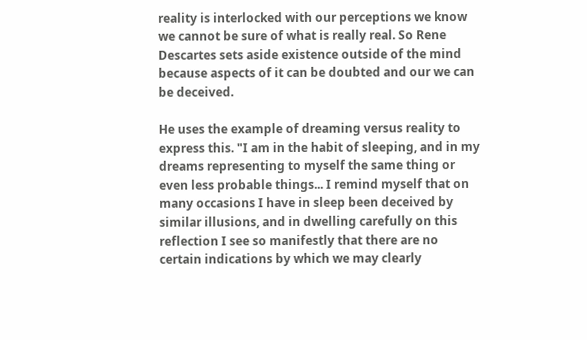reality is interlocked with our perceptions we know we cannot be sure of what is really real. So Rene Descartes sets aside existence outside of the mind because aspects of it can be doubted and our we can be deceived.

He uses the example of dreaming versus reality to express this. "I am in the habit of sleeping, and in my dreams representing to myself the same thing or even less probable things... I remind myself that on many occasions I have in sleep been deceived by similar illusions, and in dwelling carefully on this reflection I see so manifestly that there are no certain indications by which we may clearly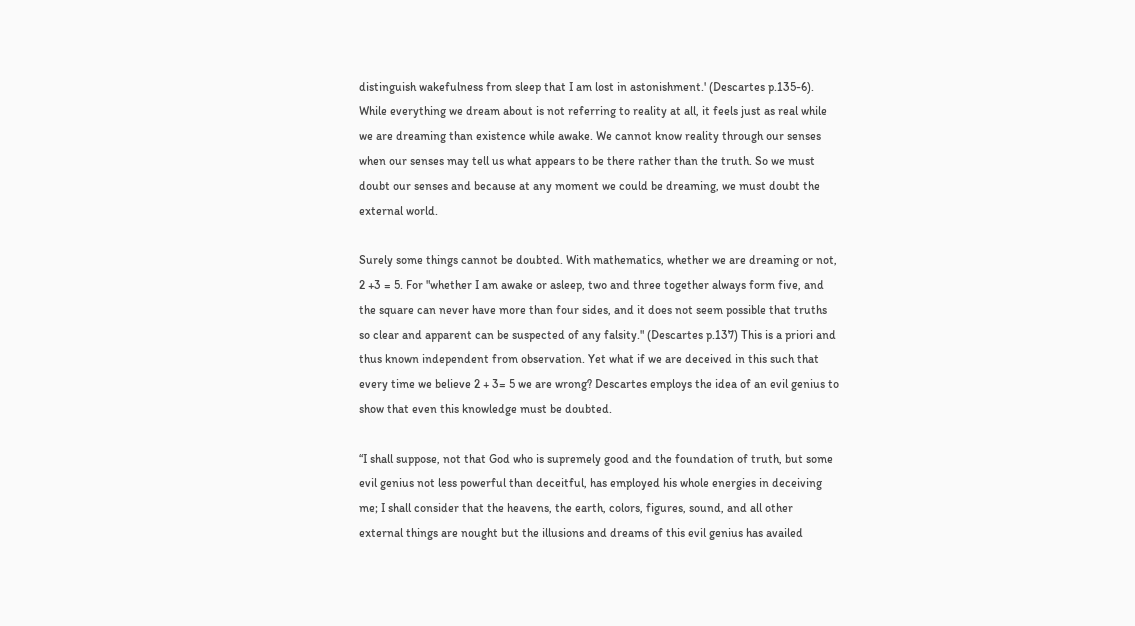distinguish wakefulness from sleep that I am lost in astonishment.' (Descartes p.135-6). While everything we dream about is not referring to reality at all, it feels just as real while we are dreaming than existence while awake. We cannot know reality through our senses when our senses may tell us what appears to be there rather than the truth. So we must doubt our senses and because at any moment we could be dreaming, we must doubt the external world.

Surely some things cannot be doubted. With mathematics, whether we are dreaming or not, 2 +3 = 5. For "whether I am awake or asleep, two and three together always form five, and the square can never have more than four sides, and it does not seem possible that truths so clear and apparent can be suspected of any falsity." (Descartes p.137) This is a priori and thus known independent from observation. Yet what if we are deceived in this such that every time we believe 2 + 3= 5 we are wrong? Descartes employs the idea of an evil genius to show that even this knowledge must be doubted.

“I shall suppose, not that God who is supremely good and the foundation of truth, but some evil genius not less powerful than deceitful, has employed his whole energies in deceiving me; I shall consider that the heavens, the earth, colors, figures, sound, and all other external things are nought but the illusions and dreams of this evil genius has availed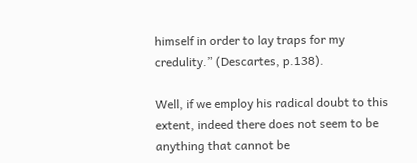himself in order to lay traps for my credulity.” (Descartes, p.138).

Well, if we employ his radical doubt to this extent, indeed there does not seem to be anything that cannot be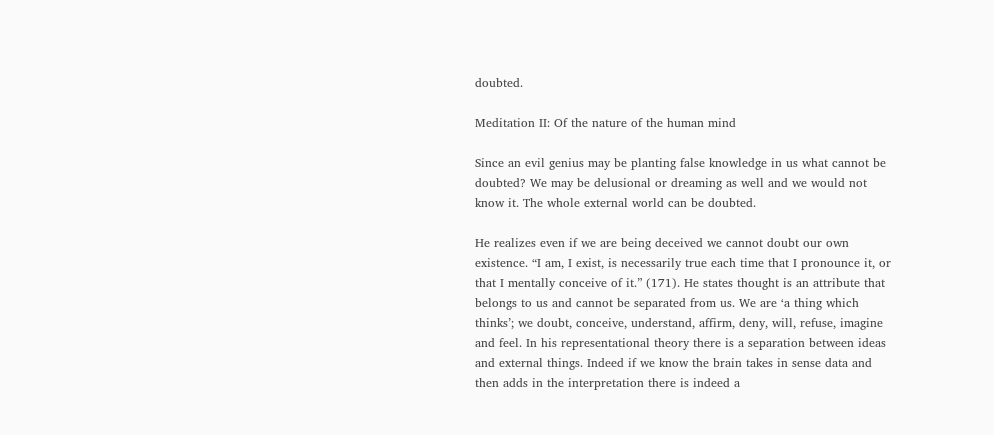doubted.

Meditation II: Of the nature of the human mind

Since an evil genius may be planting false knowledge in us what cannot be doubted? We may be delusional or dreaming as well and we would not know it. The whole external world can be doubted.

He realizes even if we are being deceived we cannot doubt our own existence. “I am, I exist, is necessarily true each time that I pronounce it, or that I mentally conceive of it.” (171). He states thought is an attribute that belongs to us and cannot be separated from us. We are ‘a thing which thinks’; we doubt, conceive, understand, affirm, deny, will, refuse, imagine and feel. In his representational theory there is a separation between ideas and external things. Indeed if we know the brain takes in sense data and then adds in the interpretation there is indeed a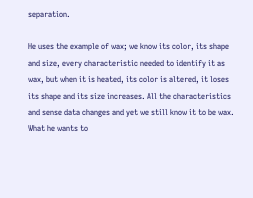separation.

He uses the example of wax; we know its color, its shape and size, every characteristic needed to identify it as wax, but when it is heated, its color is altered, it loses its shape and its size increases. All the characteristics and sense data changes and yet we still know it to be wax. What he wants to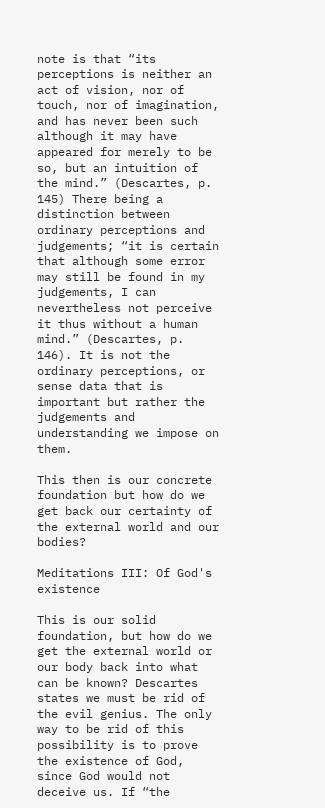note is that “its perceptions is neither an act of vision, nor of touch, nor of imagination, and has never been such although it may have appeared for merely to be so, but an intuition of the mind.” (Descartes, p. 145) There being a distinction between ordinary perceptions and judgements; “it is certain that although some error may still be found in my judgements, I can nevertheless not perceive it thus without a human mind.” (Descartes, p. 146). It is not the ordinary perceptions, or sense data that is important but rather the judgements and understanding we impose on them.

This then is our concrete foundation but how do we get back our certainty of the external world and our bodies?

Meditations III: Of God's existence

This is our solid foundation, but how do we get the external world or our body back into what can be known? Descartes states we must be rid of the evil genius. The only way to be rid of this possibility is to prove the existence of God, since God would not deceive us. If “the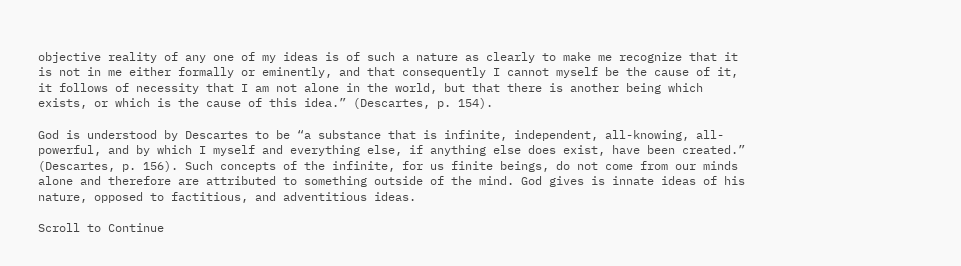objective reality of any one of my ideas is of such a nature as clearly to make me recognize that it is not in me either formally or eminently, and that consequently I cannot myself be the cause of it, it follows of necessity that I am not alone in the world, but that there is another being which exists, or which is the cause of this idea.” (Descartes, p. 154).

God is understood by Descartes to be “a substance that is infinite, independent, all-knowing, all-powerful, and by which I myself and everything else, if anything else does exist, have been created.” (Descartes, p. 156). Such concepts of the infinite, for us finite beings, do not come from our minds alone and therefore are attributed to something outside of the mind. God gives is innate ideas of his nature, opposed to factitious, and adventitious ideas.

Scroll to Continue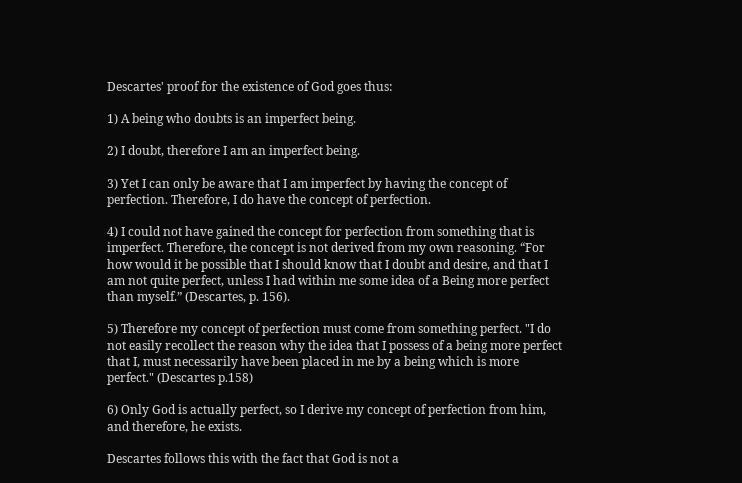Descartes' proof for the existence of God goes thus:

1) A being who doubts is an imperfect being.

2) I doubt, therefore I am an imperfect being.

3) Yet I can only be aware that I am imperfect by having the concept of perfection. Therefore, I do have the concept of perfection.

4) I could not have gained the concept for perfection from something that is imperfect. Therefore, the concept is not derived from my own reasoning. “For how would it be possible that I should know that I doubt and desire, and that I am not quite perfect, unless I had within me some idea of a Being more perfect than myself.” (Descartes, p. 156).

5) Therefore my concept of perfection must come from something perfect. "I do not easily recollect the reason why the idea that I possess of a being more perfect that I, must necessarily have been placed in me by a being which is more perfect." (Descartes p.158)

6) Only God is actually perfect, so I derive my concept of perfection from him, and therefore, he exists.

Descartes follows this with the fact that God is not a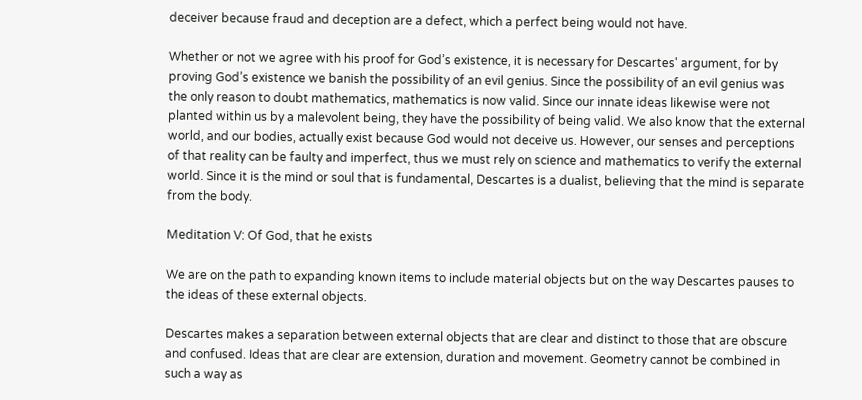deceiver because fraud and deception are a defect, which a perfect being would not have.

Whether or not we agree with his proof for God’s existence, it is necessary for Descartes' argument, for by proving God’s existence we banish the possibility of an evil genius. Since the possibility of an evil genius was the only reason to doubt mathematics, mathematics is now valid. Since our innate ideas likewise were not planted within us by a malevolent being, they have the possibility of being valid. We also know that the external world, and our bodies, actually exist because God would not deceive us. However, our senses and perceptions of that reality can be faulty and imperfect, thus we must rely on science and mathematics to verify the external world. Since it is the mind or soul that is fundamental, Descartes is a dualist, believing that the mind is separate from the body.

Meditation V: Of God, that he exists

We are on the path to expanding known items to include material objects but on the way Descartes pauses to the ideas of these external objects.

Descartes makes a separation between external objects that are clear and distinct to those that are obscure and confused. Ideas that are clear are extension, duration and movement. Geometry cannot be combined in such a way as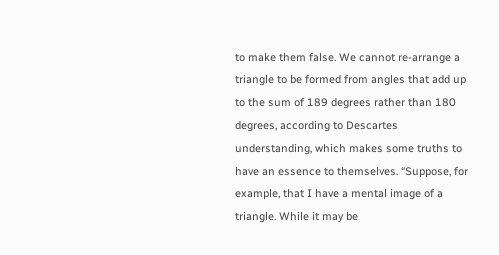to make them false. We cannot re-arrange a triangle to be formed from angles that add up to the sum of 189 degrees rather than 180 degrees, according to Descartes understanding, which makes some truths to have an essence to themselves. “Suppose, for example, that I have a mental image of a triangle. While it may be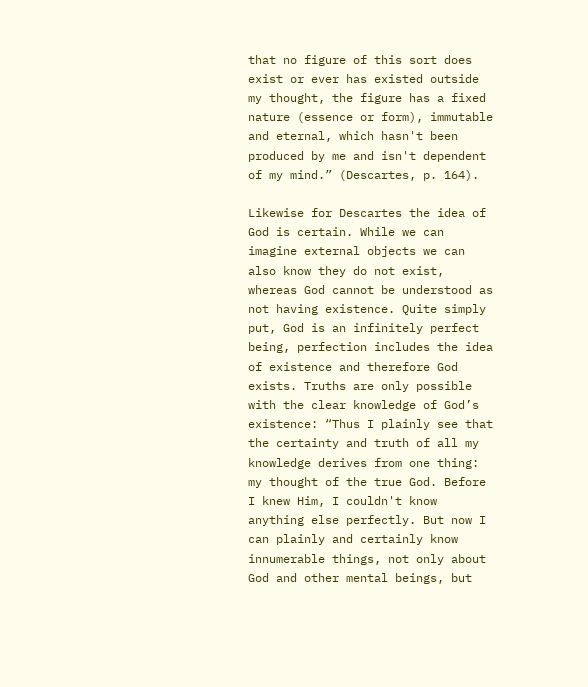that no figure of this sort does exist or ever has existed outside my thought, the figure has a fixed nature (essence or form), immutable and eternal, which hasn't been produced by me and isn't dependent of my mind.” (Descartes, p. 164).

Likewise for Descartes the idea of God is certain. While we can imagine external objects we can also know they do not exist, whereas God cannot be understood as not having existence. Quite simply put, God is an infinitely perfect being, perfection includes the idea of existence and therefore God exists. Truths are only possible with the clear knowledge of God’s existence: “Thus I plainly see that the certainty and truth of all my knowledge derives from one thing: my thought of the true God. Before I knew Him, I couldn't know anything else perfectly. But now I can plainly and certainly know innumerable things, not only about God and other mental beings, but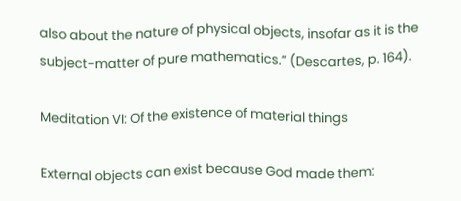also about the nature of physical objects, insofar as it is the subject-matter of pure mathematics.” (Descartes, p. 164).

Meditation VI: Of the existence of material things

External objects can exist because God made them: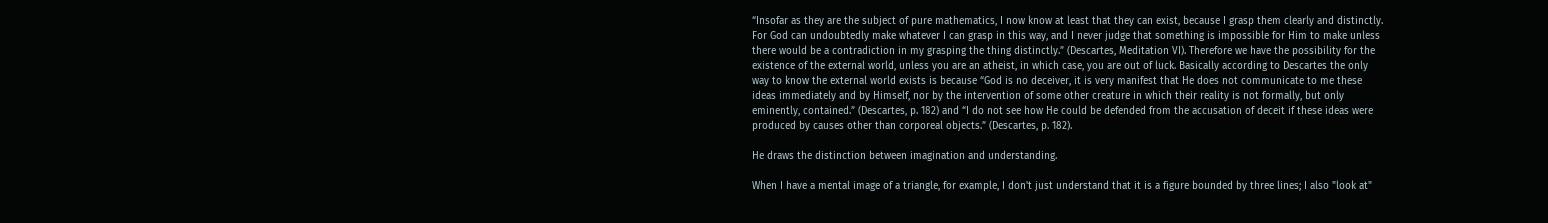“Insofar as they are the subject of pure mathematics, I now know at least that they can exist, because I grasp them clearly and distinctly. For God can undoubtedly make whatever I can grasp in this way, and I never judge that something is impossible for Him to make unless there would be a contradiction in my grasping the thing distinctly.” (Descartes, Meditation VI). Therefore we have the possibility for the existence of the external world, unless you are an atheist, in which case, you are out of luck. Basically according to Descartes the only way to know the external world exists is because “God is no deceiver, it is very manifest that He does not communicate to me these ideas immediately and by Himself, nor by the intervention of some other creature in which their reality is not formally, but only eminently, contained.” (Descartes, p. 182) and “I do not see how He could be defended from the accusation of deceit if these ideas were produced by causes other than corporeal objects.” (Descartes, p. 182).

He draws the distinction between imagination and understanding.

When I have a mental image of a triangle, for example, I don't just understand that it is a figure bounded by three lines; I also "look at"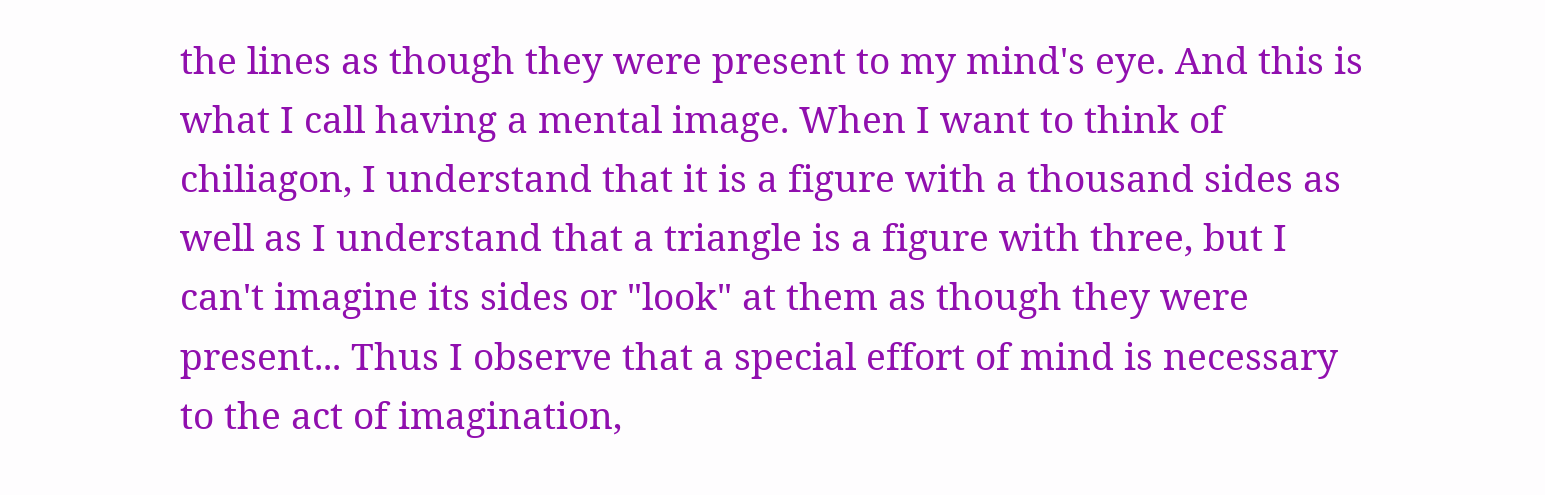the lines as though they were present to my mind's eye. And this is what I call having a mental image. When I want to think of chiliagon, I understand that it is a figure with a thousand sides as well as I understand that a triangle is a figure with three, but I can't imagine its sides or "look" at them as though they were present... Thus I observe that a special effort of mind is necessary to the act of imagination,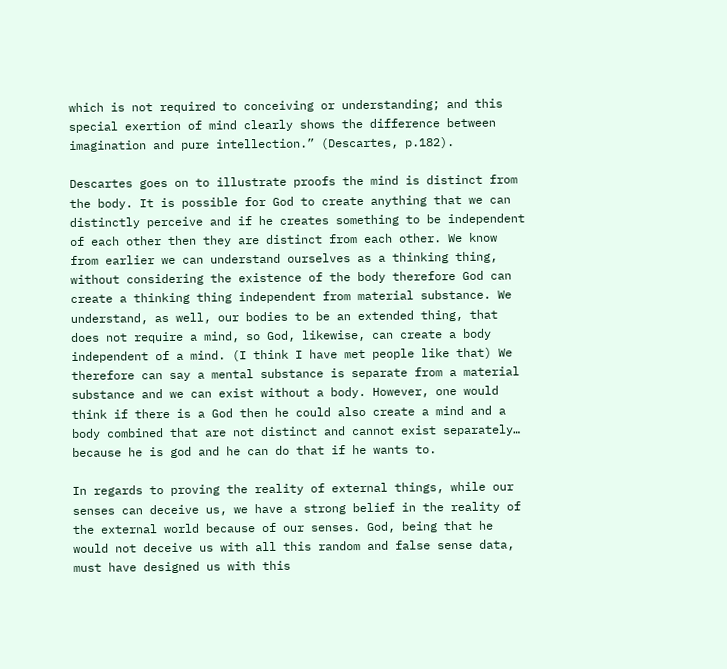which is not required to conceiving or understanding; and this special exertion of mind clearly shows the difference between imagination and pure intellection.” (Descartes, p.182).

Descartes goes on to illustrate proofs the mind is distinct from the body. It is possible for God to create anything that we can distinctly perceive and if he creates something to be independent of each other then they are distinct from each other. We know from earlier we can understand ourselves as a thinking thing, without considering the existence of the body therefore God can create a thinking thing independent from material substance. We understand, as well, our bodies to be an extended thing, that does not require a mind, so God, likewise, can create a body independent of a mind. (I think I have met people like that) We therefore can say a mental substance is separate from a material substance and we can exist without a body. However, one would think if there is a God then he could also create a mind and a body combined that are not distinct and cannot exist separately… because he is god and he can do that if he wants to.

In regards to proving the reality of external things, while our senses can deceive us, we have a strong belief in the reality of the external world because of our senses. God, being that he would not deceive us with all this random and false sense data, must have designed us with this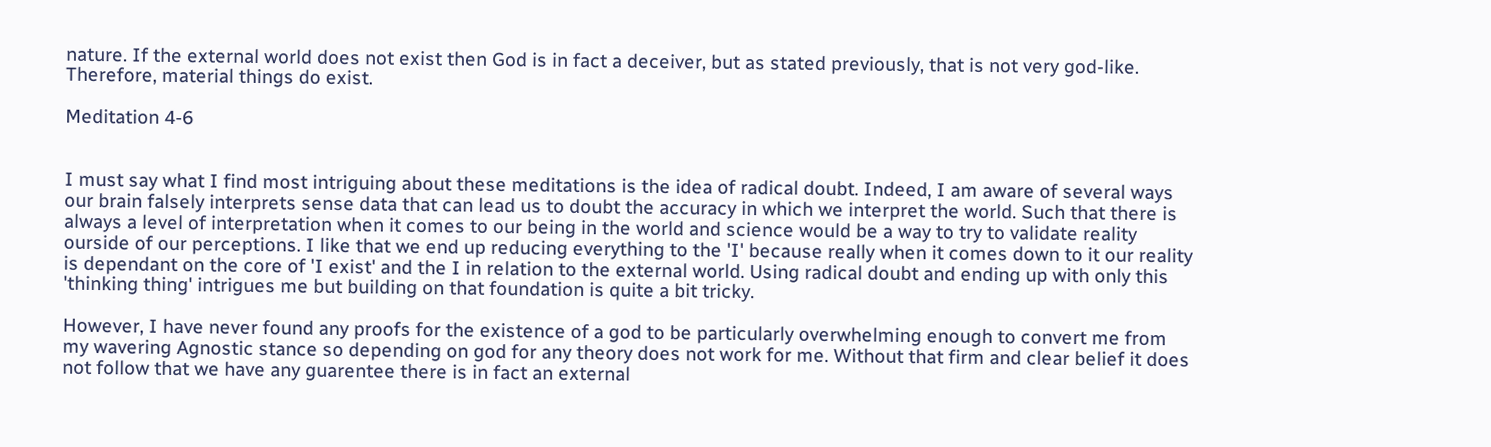nature. If the external world does not exist then God is in fact a deceiver, but as stated previously, that is not very god-like. Therefore, material things do exist.

Meditation 4-6


I must say what I find most intriguing about these meditations is the idea of radical doubt. Indeed, I am aware of several ways our brain falsely interprets sense data that can lead us to doubt the accuracy in which we interpret the world. Such that there is always a level of interpretation when it comes to our being in the world and science would be a way to try to validate reality ourside of our perceptions. I like that we end up reducing everything to the 'I' because really when it comes down to it our reality is dependant on the core of 'I exist' and the I in relation to the external world. Using radical doubt and ending up with only this 'thinking thing' intrigues me but building on that foundation is quite a bit tricky.

However, I have never found any proofs for the existence of a god to be particularly overwhelming enough to convert me from my wavering Agnostic stance so depending on god for any theory does not work for me. Without that firm and clear belief it does not follow that we have any guarentee there is in fact an external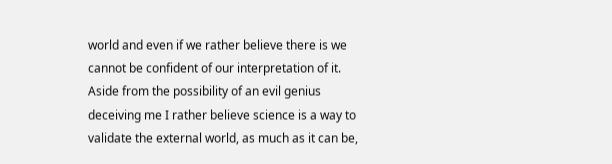world and even if we rather believe there is we cannot be confident of our interpretation of it. Aside from the possibility of an evil genius deceiving me I rather believe science is a way to validate the external world, as much as it can be,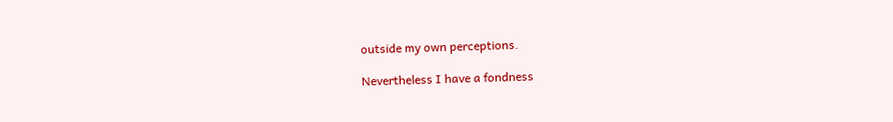outside my own perceptions.

Nevertheless I have a fondness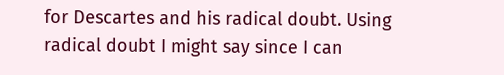for Descartes and his radical doubt. Using radical doubt I might say since I can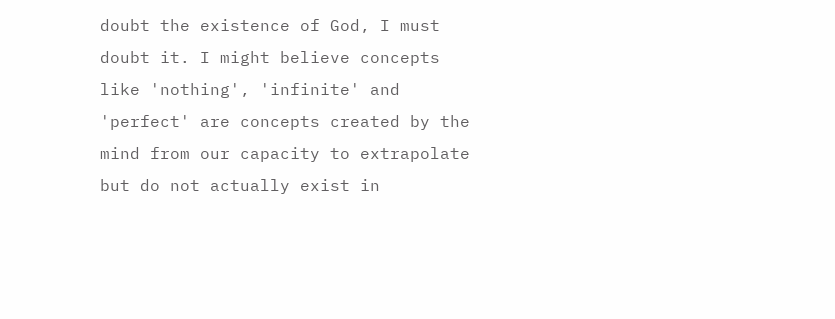doubt the existence of God, I must doubt it. I might believe concepts like 'nothing', 'infinite' and 'perfect' are concepts created by the mind from our capacity to extrapolate but do not actually exist in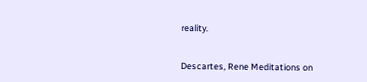reality.


Descartes, Rene Meditations on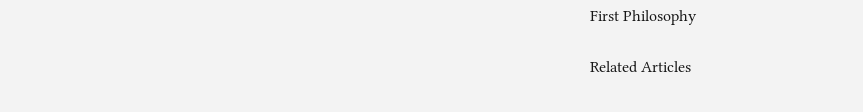First Philosophy

Related Articles